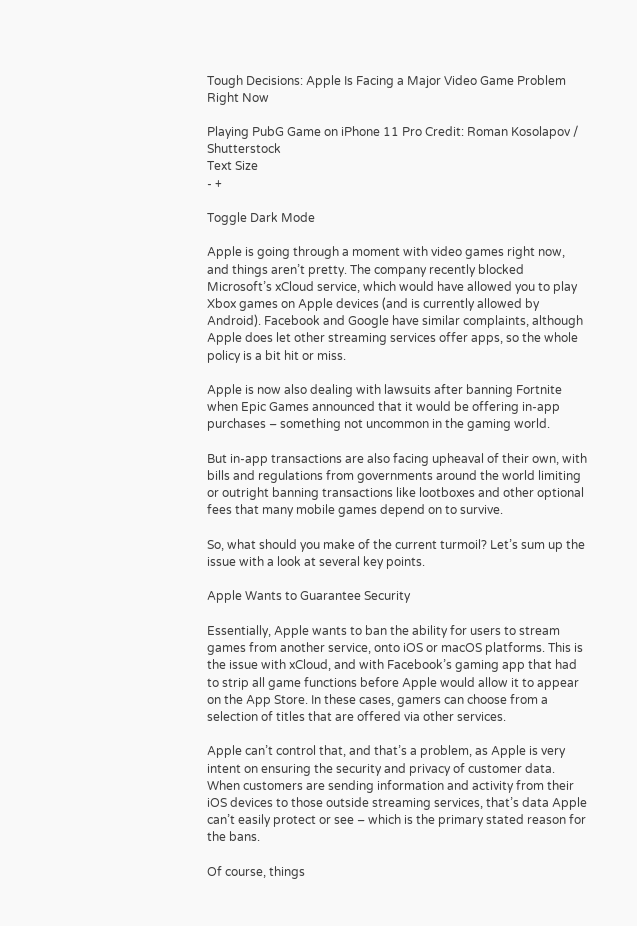Tough Decisions: Apple Is Facing a Major Video Game Problem Right Now

Playing PubG Game on iPhone 11 Pro Credit: Roman Kosolapov / Shutterstock
Text Size
- +

Toggle Dark Mode

Apple is going through a moment with video games right now, and things aren’t pretty. The company recently blocked Microsoft’s xCloud service, which would have allowed you to play Xbox games on Apple devices (and is currently allowed by Android). Facebook and Google have similar complaints, although Apple does let other streaming services offer apps, so the whole policy is a bit hit or miss.

Apple is now also dealing with lawsuits after banning Fortnite when Epic Games announced that it would be offering in-app purchases – something not uncommon in the gaming world.

But in-app transactions are also facing upheaval of their own, with bills and regulations from governments around the world limiting or outright banning transactions like lootboxes and other optional fees that many mobile games depend on to survive.

So, what should you make of the current turmoil? Let’s sum up the issue with a look at several key points.

Apple Wants to Guarantee Security

Essentially, Apple wants to ban the ability for users to stream games from another service, onto iOS or macOS platforms. This is the issue with xCloud, and with Facebook’s gaming app that had to strip all game functions before Apple would allow it to appear on the App Store. In these cases, gamers can choose from a selection of titles that are offered via other services.

Apple can’t control that, and that’s a problem, as Apple is very intent on ensuring the security and privacy of customer data. When customers are sending information and activity from their iOS devices to those outside streaming services, that’s data Apple can’t easily protect or see – which is the primary stated reason for the bans.

Of course, things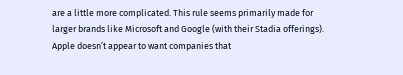are a little more complicated. This rule seems primarily made for larger brands like Microsoft and Google (with their Stadia offerings). Apple doesn’t appear to want companies that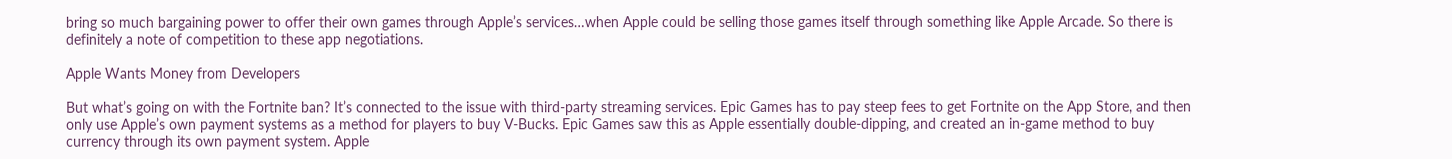bring so much bargaining power to offer their own games through Apple’s services…when Apple could be selling those games itself through something like Apple Arcade. So there is definitely a note of competition to these app negotiations.

Apple Wants Money from Developers

But what’s going on with the Fortnite ban? It’s connected to the issue with third-party streaming services. Epic Games has to pay steep fees to get Fortnite on the App Store, and then only use Apple’s own payment systems as a method for players to buy V-Bucks. Epic Games saw this as Apple essentially double-dipping, and created an in-game method to buy currency through its own payment system. Apple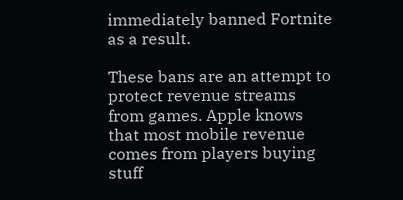immediately banned Fortnite as a result.

These bans are an attempt to protect revenue streams from games. Apple knows that most mobile revenue comes from players buying stuff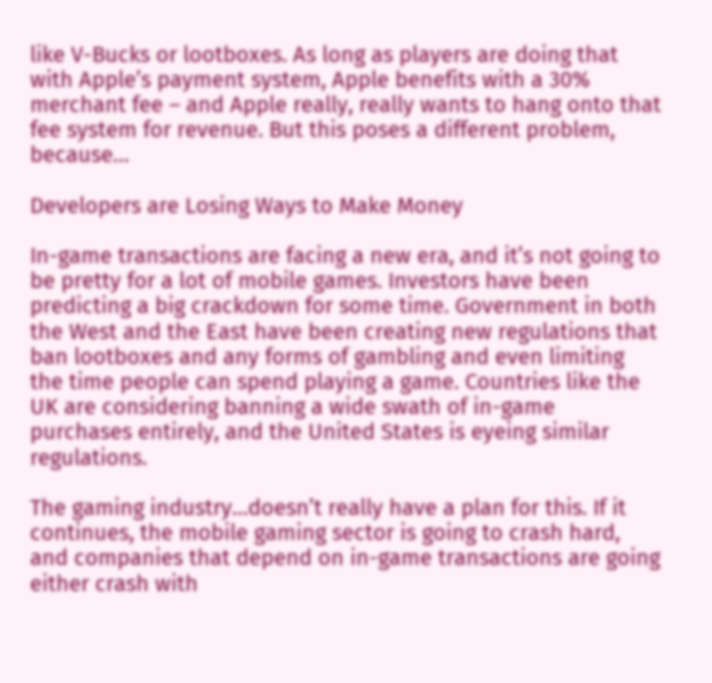like V-Bucks or lootboxes. As long as players are doing that with Apple’s payment system, Apple benefits with a 30% merchant fee – and Apple really, really wants to hang onto that fee system for revenue. But this poses a different problem, because…

Developers are Losing Ways to Make Money

In-game transactions are facing a new era, and it’s not going to be pretty for a lot of mobile games. Investors have been predicting a big crackdown for some time. Government in both the West and the East have been creating new regulations that ban lootboxes and any forms of gambling and even limiting the time people can spend playing a game. Countries like the UK are considering banning a wide swath of in-game purchases entirely, and the United States is eyeing similar regulations.

The gaming industry…doesn’t really have a plan for this. If it continues, the mobile gaming sector is going to crash hard, and companies that depend on in-game transactions are going either crash with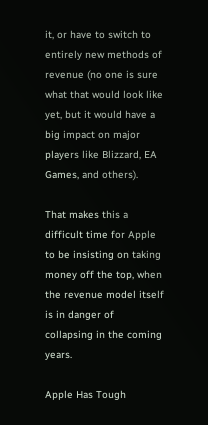it, or have to switch to entirely new methods of revenue (no one is sure what that would look like yet, but it would have a big impact on major players like Blizzard, EA Games, and others).

That makes this a difficult time for Apple to be insisting on taking money off the top, when the revenue model itself is in danger of collapsing in the coming years.

Apple Has Tough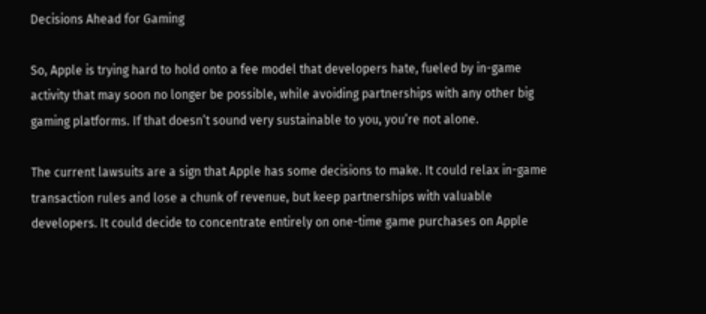Decisions Ahead for Gaming

So, Apple is trying hard to hold onto a fee model that developers hate, fueled by in-game activity that may soon no longer be possible, while avoiding partnerships with any other big gaming platforms. If that doesn’t sound very sustainable to you, you’re not alone.

The current lawsuits are a sign that Apple has some decisions to make. It could relax in-game transaction rules and lose a chunk of revenue, but keep partnerships with valuable developers. It could decide to concentrate entirely on one-time game purchases on Apple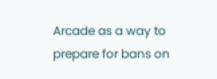Arcade as a way to prepare for bans on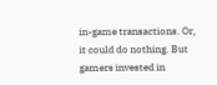in-game transactions. Or, it could do nothing. But gamers invested in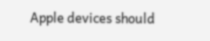Apple devices should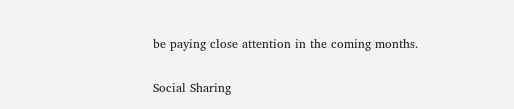be paying close attention in the coming months.

Social Sharing